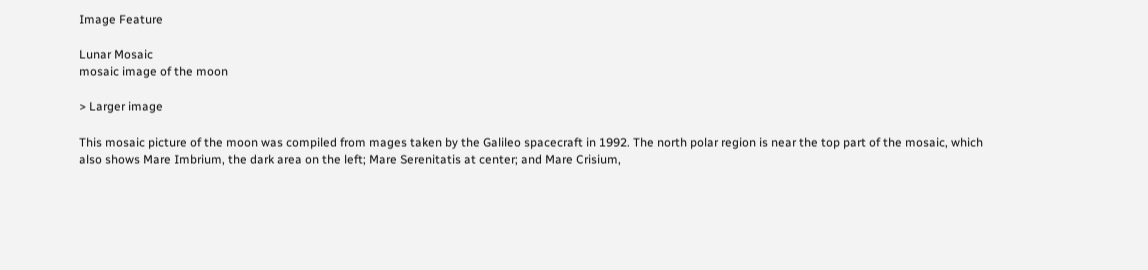Image Feature

Lunar Mosaic
mosaic image of the moon

> Larger image

This mosaic picture of the moon was compiled from mages taken by the Galileo spacecraft in 1992. The north polar region is near the top part of the mosaic, which also shows Mare Imbrium, the dark area on the left; Mare Serenitatis at center; and Mare Crisium,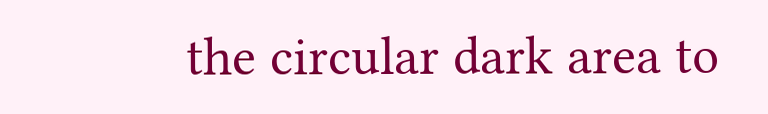the circular dark area to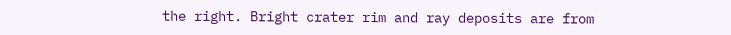the right. Bright crater rim and ray deposits are from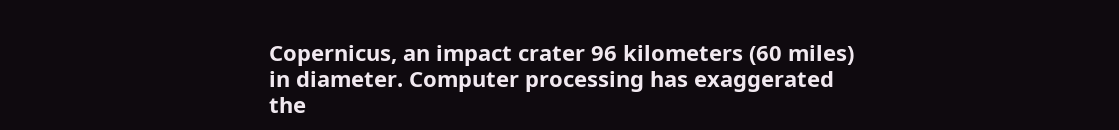Copernicus, an impact crater 96 kilometers (60 miles) in diameter. Computer processing has exaggerated the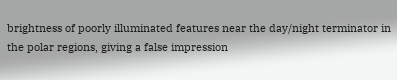brightness of poorly illuminated features near the day/night terminator in the polar regions, giving a false impression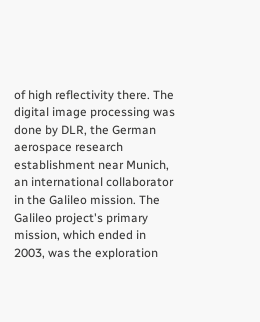of high reflectivity there. The digital image processing was done by DLR, the German aerospace research establishment near Munich, an international collaborator in the Galileo mission. The Galileo project's primary mission, which ended in 2003, was the exploration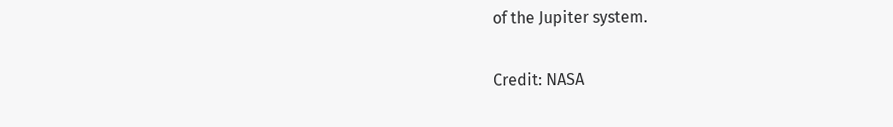of the Jupiter system.

Credit: NASA